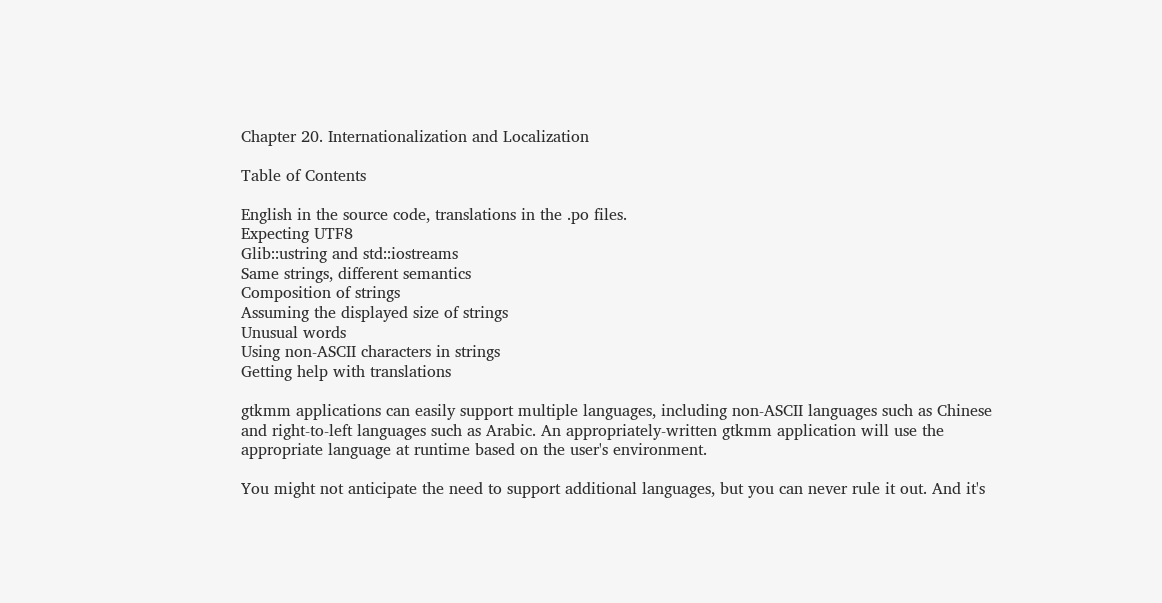Chapter 20. Internationalization and Localization

Table of Contents

English in the source code, translations in the .po files.
Expecting UTF8
Glib::ustring and std::iostreams
Same strings, different semantics
Composition of strings
Assuming the displayed size of strings
Unusual words
Using non-ASCII characters in strings
Getting help with translations

gtkmm applications can easily support multiple languages, including non-ASCII languages such as Chinese and right-to-left languages such as Arabic. An appropriately-written gtkmm application will use the appropriate language at runtime based on the user's environment.

You might not anticipate the need to support additional languages, but you can never rule it out. And it's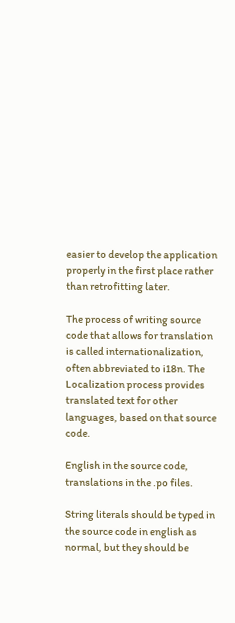easier to develop the application properly in the first place rather than retrofitting later.

The process of writing source code that allows for translation is called internationalization, often abbreviated to i18n. The Localization process provides translated text for other languages, based on that source code.

English in the source code, translations in the .po files.

String literals should be typed in the source code in english as normal, but they should be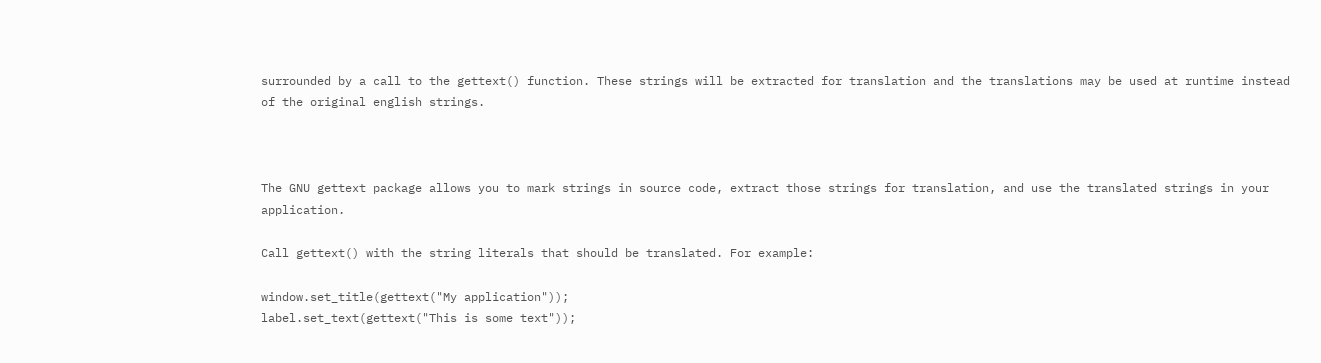surrounded by a call to the gettext() function. These strings will be extracted for translation and the translations may be used at runtime instead of the original english strings.



The GNU gettext package allows you to mark strings in source code, extract those strings for translation, and use the translated strings in your application.

Call gettext() with the string literals that should be translated. For example:

window.set_title(gettext("My application"));
label.set_text(gettext("This is some text"));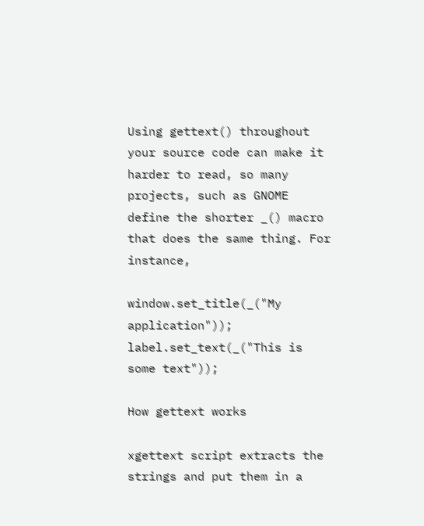Using gettext() throughout your source code can make it harder to read, so many projects, such as GNOME define the shorter _() macro that does the same thing. For instance,

window.set_title(_("My application"));
label.set_text(_("This is some text"));

How gettext works

xgettext script extracts the strings and put them in a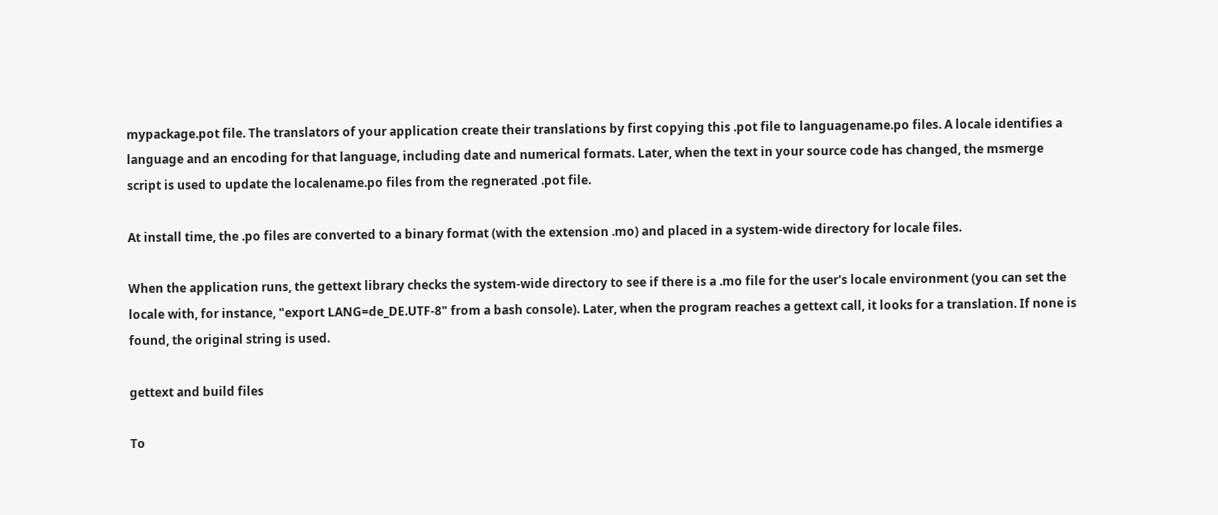mypackage.pot file. The translators of your application create their translations by first copying this .pot file to languagename.po files. A locale identifies a language and an encoding for that language, including date and numerical formats. Later, when the text in your source code has changed, the msmerge script is used to update the localename.po files from the regnerated .pot file.

At install time, the .po files are converted to a binary format (with the extension .mo) and placed in a system-wide directory for locale files.

When the application runs, the gettext library checks the system-wide directory to see if there is a .mo file for the user's locale environment (you can set the locale with, for instance, "export LANG=de_DE.UTF-8" from a bash console). Later, when the program reaches a gettext call, it looks for a translation. If none is found, the original string is used.

gettext and build files

To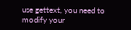use gettext, you need to modify your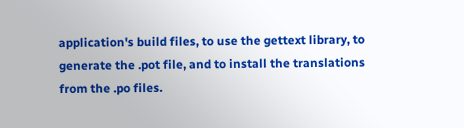application's build files, to use the gettext library, to generate the .pot file, and to install the translations from the .po files.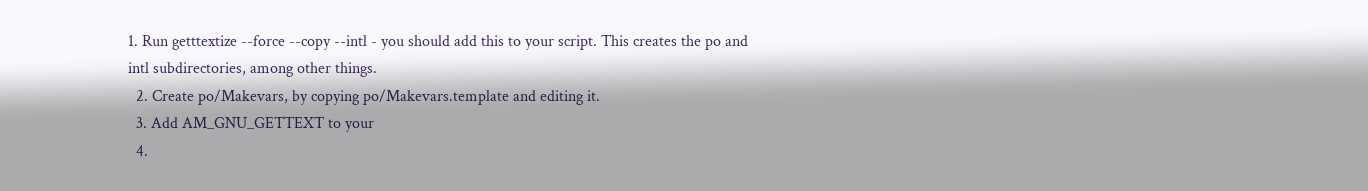1. Run getttextize --force --copy --intl - you should add this to your script. This creates the po and intl subdirectories, among other things.
  2. Create po/Makevars, by copying po/Makevars.template and editing it.
  3. Add AM_GNU_GETTEXT to your
  4.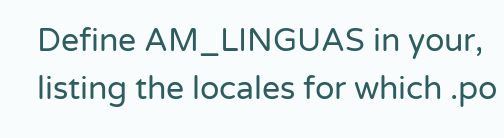Define AM_LINGUAS in your, listing the locales for which .po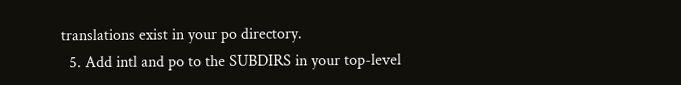translations exist in your po directory.
  5. Add intl and po to the SUBDIRS in your top-level